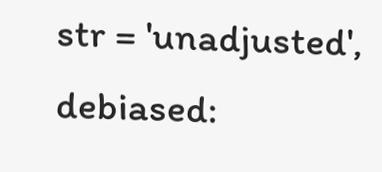str = 'unadjusted', debiased: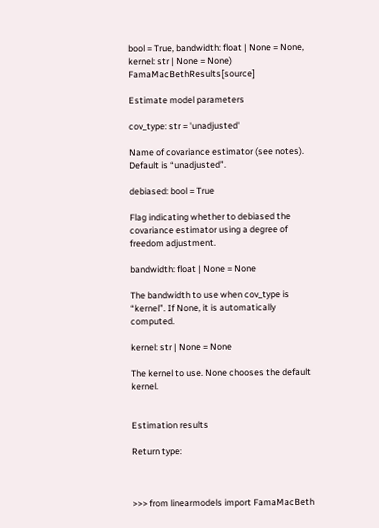bool = True, bandwidth: float | None = None, kernel: str | None = None) FamaMacBethResults[source]

Estimate model parameters

cov_type: str = 'unadjusted'

Name of covariance estimator (see notes). Default is “unadjusted”.

debiased: bool = True

Flag indicating whether to debiased the covariance estimator using a degree of freedom adjustment.

bandwidth: float | None = None

The bandwidth to use when cov_type is “kernel”. If None, it is automatically computed.

kernel: str | None = None

The kernel to use. None chooses the default kernel.


Estimation results

Return type:



>>> from linearmodels import FamaMacBeth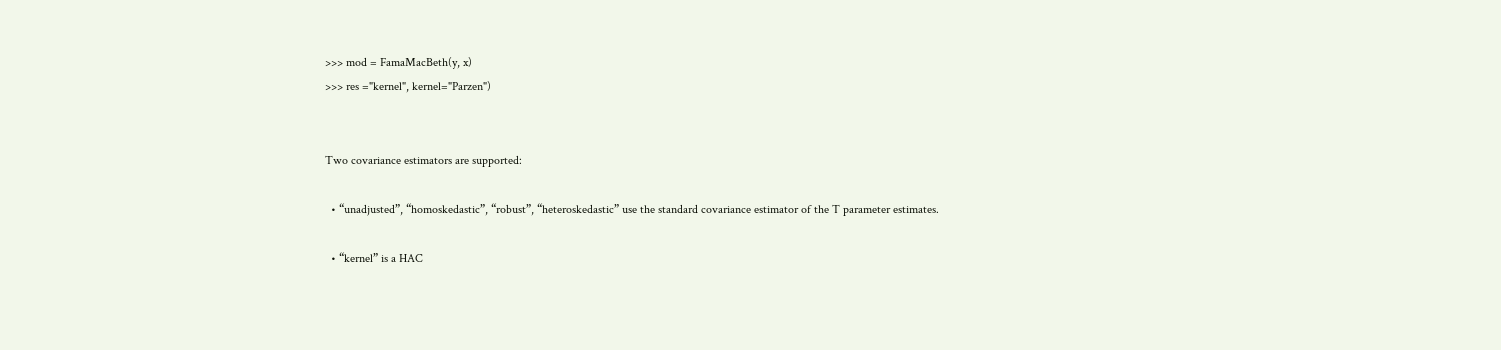>>> mod = FamaMacBeth(y, x)
>>> res ="kernel", kernel="Parzen")


Two covariance estimators are supported:

  • “unadjusted”, “homoskedastic”, “robust”, “heteroskedastic” use the standard covariance estimator of the T parameter estimates.

  • “kernel” is a HAC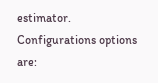estimator. Configurations options are: